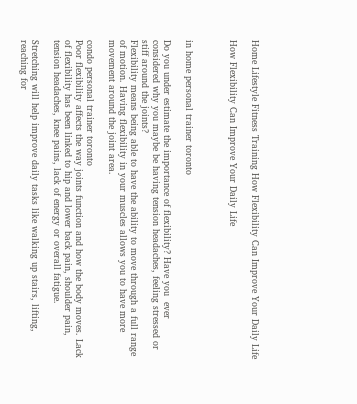Home Lifestyle Fitness Training How Flexibility Can Improve Your Daily Life

How Flexibility Can Improve Your Daily Life



in home personal trainer toronto

Do you under estimate the importance of flexibility? Have you  ever considered why you maybe be having tension headaches, feeling stressed or stiff around the joints?
Flexibility means being able to have the ability to move through a full range of motion. Having flexibility in your muscles allows you to have more movement around the joint area.

condo personal trainer toronto
Poor flexibility affects the way joints function and how the body moves. Lack of flexibility has been linked to hip and lower back pain, shoulder pain, tension headaches, knee pains, lack of energy or overall fatigue.

Stretching will help improve daily tasks like walking up stairs, lifting, reaching for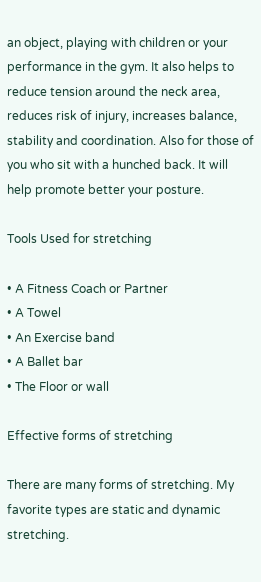an object, playing with children or your performance in the gym. It also helps to reduce tension around the neck area, reduces risk of injury, increases balance, stability and coordination. Also for those of you who sit with a hunched back. It will help promote better your posture.

Tools Used for stretching

• A Fitness Coach or Partner
• A Towel
• An Exercise band
• A Ballet bar
• The Floor or wall

Effective forms of stretching

There are many forms of stretching. My favorite types are static and dynamic stretching.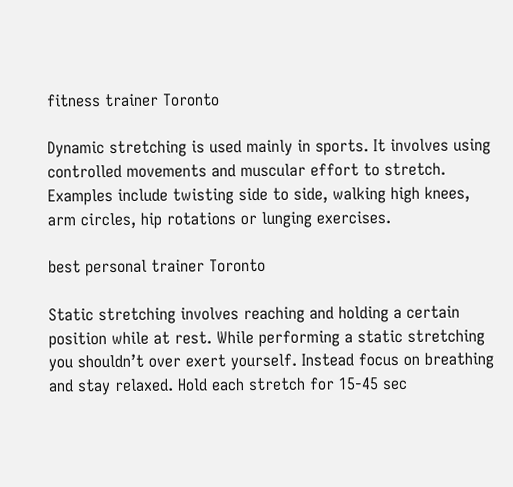fitness trainer Toronto

Dynamic stretching is used mainly in sports. It involves using controlled movements and muscular effort to stretch. Examples include twisting side to side, walking high knees, arm circles, hip rotations or lunging exercises.

best personal trainer Toronto

Static stretching involves reaching and holding a certain position while at rest. While performing a static stretching you shouldn’t over exert yourself. Instead focus on breathing and stay relaxed. Hold each stretch for 15-45 sec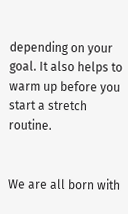depending on your goal. It also helps to warm up before you start a stretch routine.


We are all born with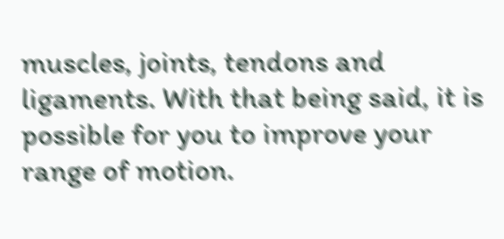muscles, joints, tendons and ligaments. With that being said, it is possible for you to improve your range of motion.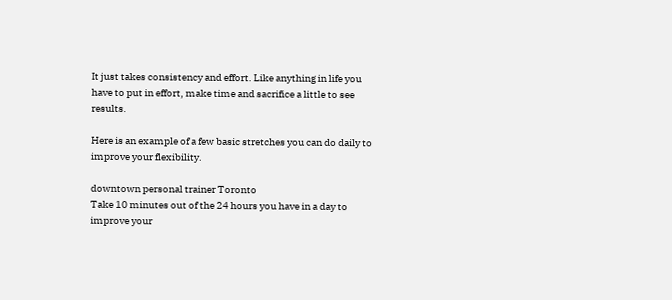It just takes consistency and effort. Like anything in life you have to put in effort, make time and sacrifice a little to see results.

Here is an example of a few basic stretches you can do daily to improve your flexibility.

downtown personal trainer Toronto
Take 10 minutes out of the 24 hours you have in a day to improve your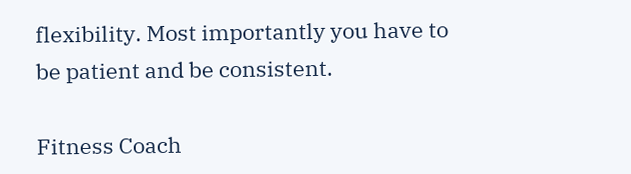flexibility. Most importantly you have to be patient and be consistent.

Fitness Coach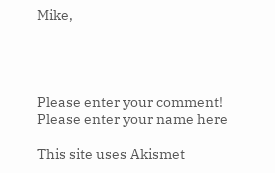Mike,




Please enter your comment!
Please enter your name here

This site uses Akismet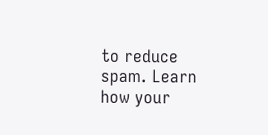to reduce spam. Learn how your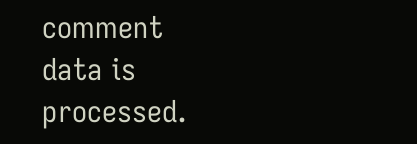comment data is processed.